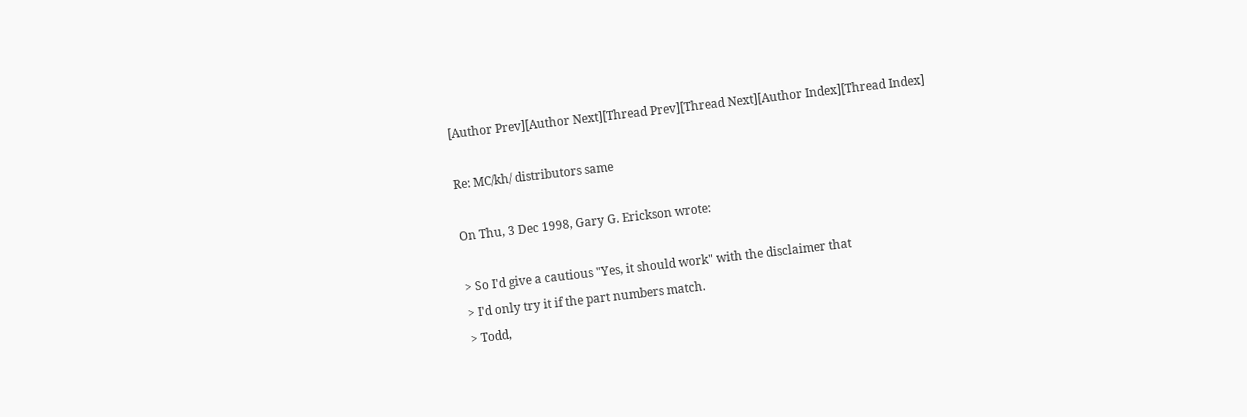[Author Prev][Author Next][Thread Prev][Thread Next][Author Index][Thread Index]

Re: MC/kh/ distributors same

On Thu, 3 Dec 1998, Gary G. Erickson wrote:

> So I'd give a cautious "Yes, it should work" with the disclaimer that
> I'd only try it if the part numbers match.
> Todd,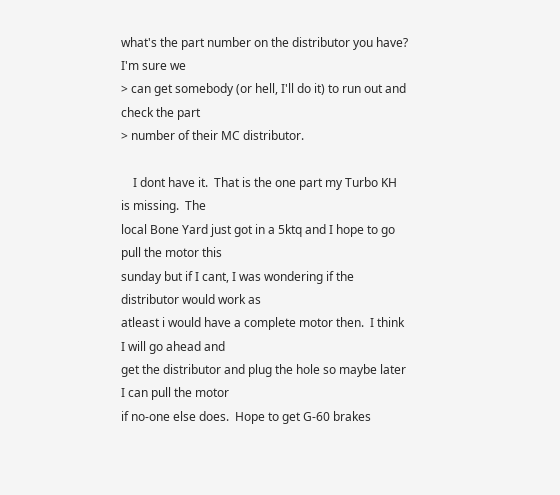what's the part number on the distributor you have?  I'm sure we
> can get somebody (or hell, I'll do it) to run out and check the part
> number of their MC distributor.

    I dont have it.  That is the one part my Turbo KH is missing.  The
local Bone Yard just got in a 5ktq and I hope to go pull the motor this
sunday but if I cant, I was wondering if the distributor would work as
atleast i would have a complete motor then.  I think I will go ahead and
get the distributor and plug the hole so maybe later I can pull the motor
if no-one else does.  Hope to get G-60 brakes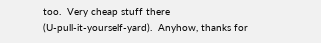too.  Very cheap stuff there
(U-pull-it-yourself-yard).  Anyhow, thanks for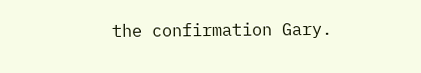the confirmation Gary.